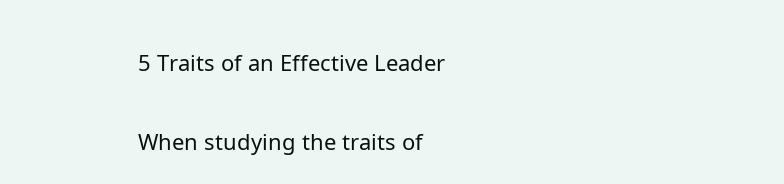5 Traits of an Effective Leader

When studying the traits of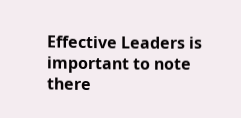Effective Leaders is important to note there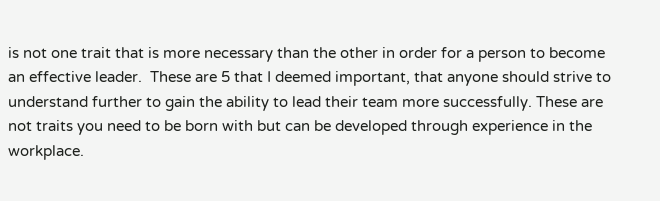is not one trait that is more necessary than the other in order for a person to become an effective leader.  These are 5 that I deemed important, that anyone should strive to understand further to gain the ability to lead their team more successfully. These are not traits you need to be born with but can be developed through experience in the workplace.